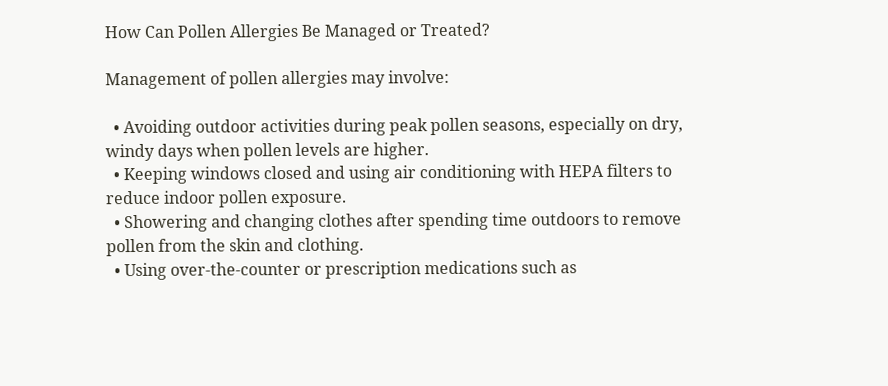How Can Pollen Allergies Be Managed or Treated?

Management of pollen allergies may involve:

  • Avoiding outdoor activities during peak pollen seasons, especially on dry, windy days when pollen levels are higher.
  • Keeping windows closed and using air conditioning with HEPA filters to reduce indoor pollen exposure.
  • Showering and changing clothes after spending time outdoors to remove pollen from the skin and clothing.
  • Using over-the-counter or prescription medications such as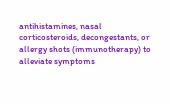antihistamines, nasal corticosteroids, decongestants, or allergy shots (immunotherapy) to alleviate symptoms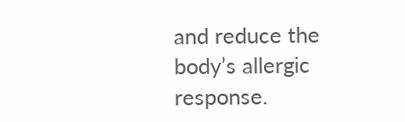and reduce the body’s allergic response.